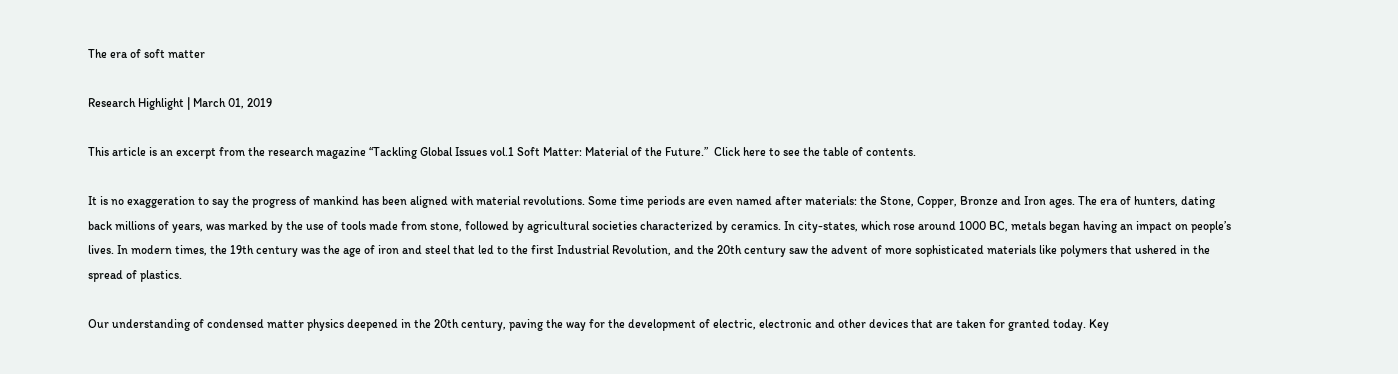The era of soft matter

Research Highlight | March 01, 2019

This article is an excerpt from the research magazine “Tackling Global Issues vol.1 Soft Matter: Material of the Future.”  Click here to see the table of contents.

It is no exaggeration to say the progress of mankind has been aligned with material revolutions. Some time periods are even named after materials: the Stone, Copper, Bronze and Iron ages. The era of hunters, dating back millions of years, was marked by the use of tools made from stone, followed by agricultural societies characterized by ceramics. In city-states, which rose around 1000 BC, metals began having an impact on people’s lives. In modern times, the 19th century was the age of iron and steel that led to the first Industrial Revolution, and the 20th century saw the advent of more sophisticated materials like polymers that ushered in the spread of plastics.

Our understanding of condensed matter physics deepened in the 20th century, paving the way for the development of electric, electronic and other devices that are taken for granted today. Key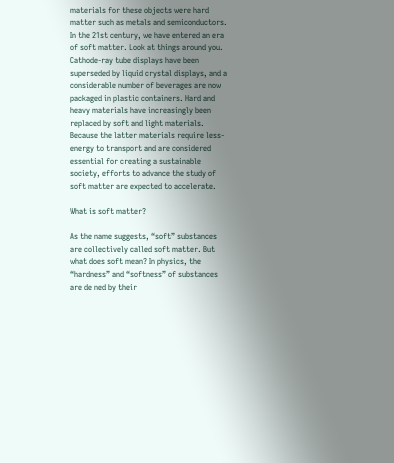materials for these objects were hard matter such as metals and semiconductors. In the 21st century, we have entered an era of soft matter. Look at things around you. Cathode-ray tube displays have been superseded by liquid crystal displays, and a considerable number of beverages are now packaged in plastic containers. Hard and heavy materials have increasingly been replaced by soft and light materials. Because the latter materials require less-energy to transport and are considered essential for creating a sustainable society, efforts to advance the study of soft matter are expected to accelerate.

What is soft matter?

As the name suggests, “soft” substances are collectively called soft matter. But what does soft mean? In physics, the “hardness” and “softness” of substances are de ned by their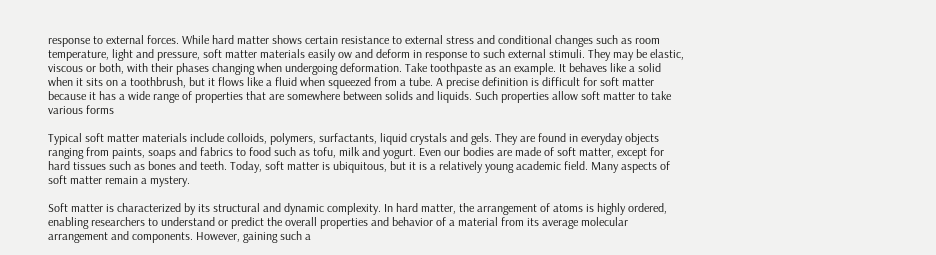response to external forces. While hard matter shows certain resistance to external stress and conditional changes such as room temperature, light and pressure, soft matter materials easily ow and deform in response to such external stimuli. They may be elastic, viscous or both, with their phases changing when undergoing deformation. Take toothpaste as an example. It behaves like a solid when it sits on a toothbrush, but it flows like a fluid when squeezed from a tube. A precise definition is difficult for soft matter because it has a wide range of properties that are somewhere between solids and liquids. Such properties allow soft matter to take various forms

Typical soft matter materials include colloids, polymers, surfactants, liquid crystals and gels. They are found in everyday objects ranging from paints, soaps and fabrics to food such as tofu, milk and yogurt. Even our bodies are made of soft matter, except for hard tissues such as bones and teeth. Today, soft matter is ubiquitous, but it is a relatively young academic field. Many aspects of soft matter remain a mystery.

Soft matter is characterized by its structural and dynamic complexity. In hard matter, the arrangement of atoms is highly ordered, enabling researchers to understand or predict the overall properties and behavior of a material from its average molecular arrangement and components. However, gaining such a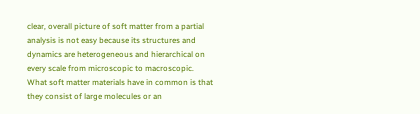clear, overall picture of soft matter from a partial analysis is not easy because its structures and dynamics are heterogeneous and hierarchical on every scale from microscopic to macroscopic. What soft matter materials have in common is that they consist of large molecules or an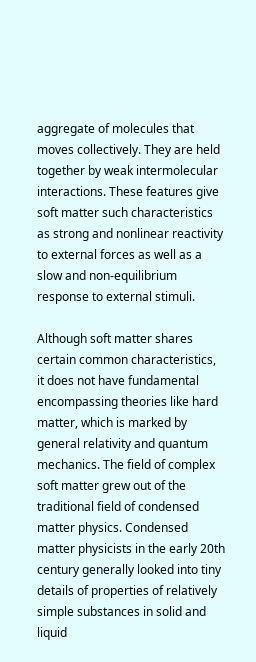aggregate of molecules that moves collectively. They are held together by weak intermolecular interactions. These features give soft matter such characteristics as strong and nonlinear reactivity to external forces as well as a slow and non-equilibrium response to external stimuli.

Although soft matter shares certain common characteristics, it does not have fundamental encompassing theories like hard matter, which is marked by general relativity and quantum mechanics. The field of complex soft matter grew out of the traditional field of condensed matter physics. Condensed matter physicists in the early 20th century generally looked into tiny details of properties of relatively simple substances in solid and liquid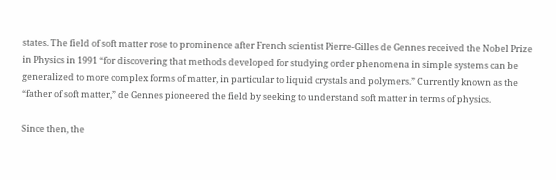states. The field of soft matter rose to prominence after French scientist Pierre-Gilles de Gennes received the Nobel Prize in Physics in 1991 “for discovering that methods developed for studying order phenomena in simple systems can be generalized to more complex forms of matter, in particular to liquid crystals and polymers.” Currently known as the “father of soft matter,” de Gennes pioneered the field by seeking to understand soft matter in terms of physics.

Since then, the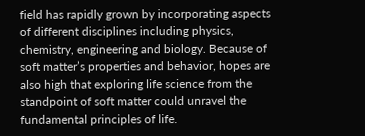field has rapidly grown by incorporating aspects of different disciplines including physics, chemistry, engineering and biology. Because of soft matter’s properties and behavior, hopes are also high that exploring life science from the standpoint of soft matter could unravel the fundamental principles of life.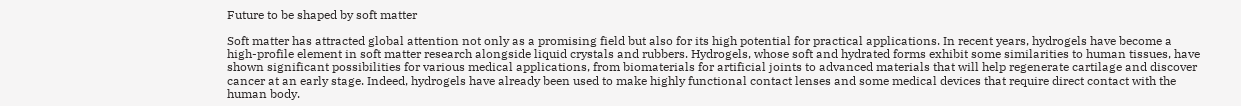Future to be shaped by soft matter

Soft matter has attracted global attention not only as a promising field but also for its high potential for practical applications. In recent years, hydrogels have become a high-profile element in soft matter research alongside liquid crystals and rubbers. Hydrogels, whose soft and hydrated forms exhibit some similarities to human tissues, have shown significant possibilities for various medical applications, from biomaterials for artificial joints to advanced materials that will help regenerate cartilage and discover cancer at an early stage. Indeed, hydrogels have already been used to make highly functional contact lenses and some medical devices that require direct contact with the human body.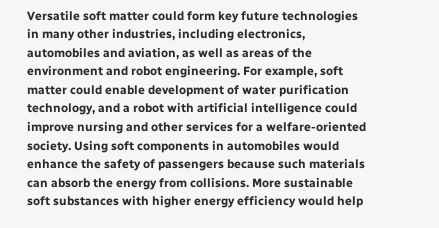Versatile soft matter could form key future technologies in many other industries, including electronics, automobiles and aviation, as well as areas of the environment and robot engineering. For example, soft matter could enable development of water purification technology, and a robot with artificial intelligence could improve nursing and other services for a welfare-oriented society. Using soft components in automobiles would enhance the safety of passengers because such materials can absorb the energy from collisions. More sustainable soft substances with higher energy efficiency would help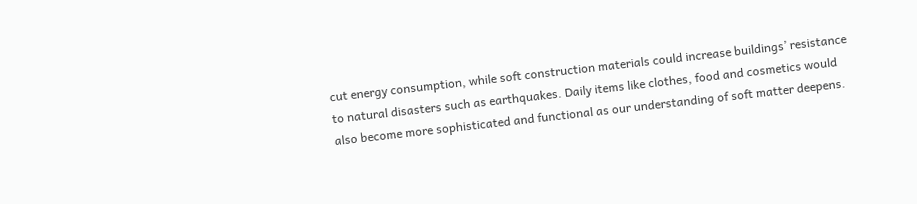cut energy consumption, while soft construction materials could increase buildings’ resistance to natural disasters such as earthquakes. Daily items like clothes, food and cosmetics would also become more sophisticated and functional as our understanding of soft matter deepens.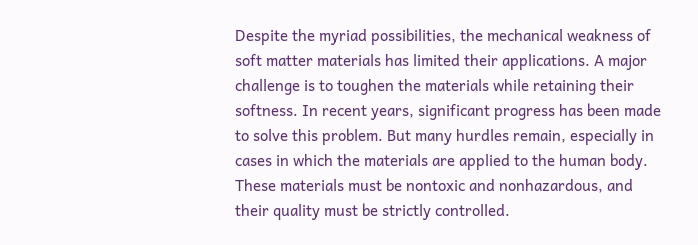Despite the myriad possibilities, the mechanical weakness of soft matter materials has limited their applications. A major challenge is to toughen the materials while retaining their softness. In recent years, significant progress has been made to solve this problem. But many hurdles remain, especially in cases in which the materials are applied to the human body. These materials must be nontoxic and nonhazardous, and their quality must be strictly controlled.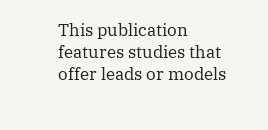This publication features studies that offer leads or models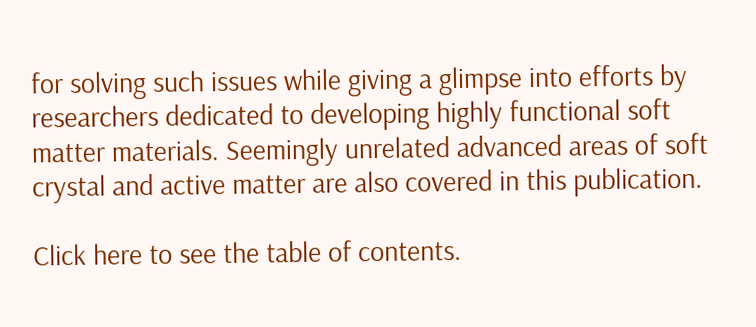for solving such issues while giving a glimpse into efforts by researchers dedicated to developing highly functional soft matter materials. Seemingly unrelated advanced areas of soft crystal and active matter are also covered in this publication.

Click here to see the table of contents.